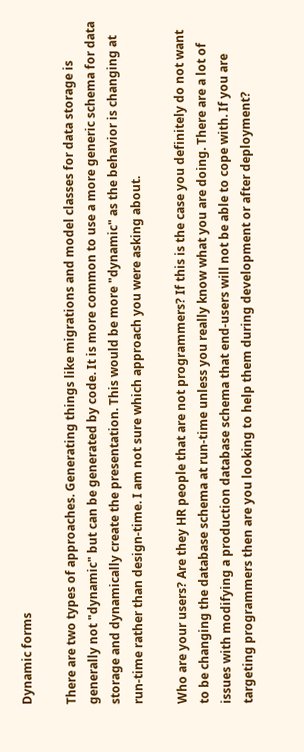Dynamic forms

There are two types of approaches. Generating things like migrations and model classes for data storage is generally not "dynamic" but can be generated by code. It is more common to use a more generic schema for data storage and dynamically create the presentation. This would be more "dynamic" as the behavior is changing at run-time rather than design-time. I am not sure which approach you were asking about.

Who are your users? Are they HR people that are not programmers? If this is the case you definitely do not want to be changing the database schema at run-time unless you really know what you are doing. There are a lot of issues with modifying a production database schema that end-users will not be able to cope with. If you are targeting programmers then are you looking to help them during development or after deployment?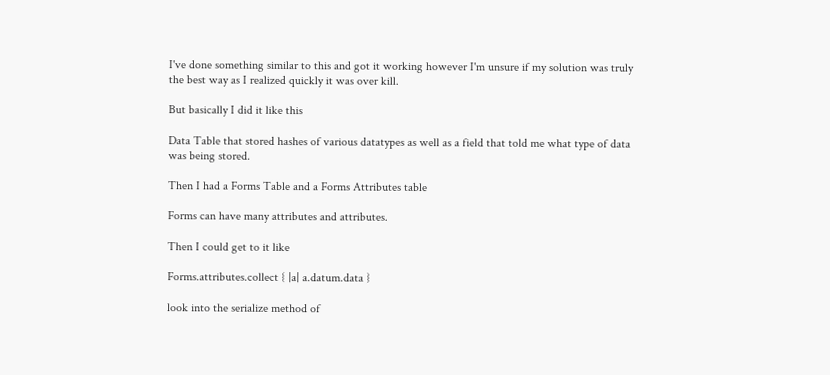I've done something similar to this and got it working however I'm unsure if my solution was truly the best way as I realized quickly it was over kill.

But basically I did it like this

Data Table that stored hashes of various datatypes as well as a field that told me what type of data was being stored.

Then I had a Forms Table and a Forms Attributes table

Forms can have many attributes and attributes.

Then I could get to it like

Forms.attributes.collect { |a| a.datum.data }

look into the serialize method of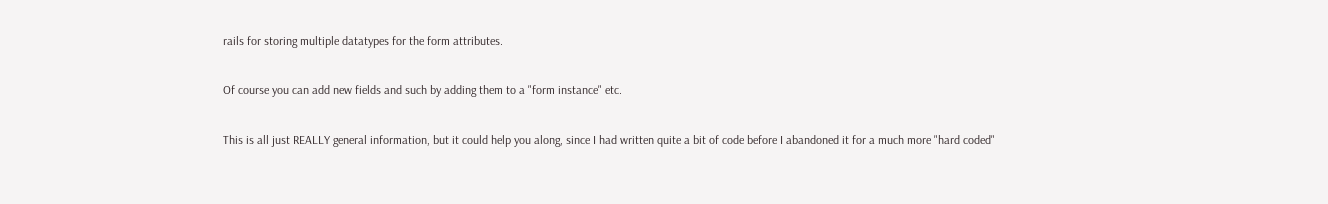rails for storing multiple datatypes for the form attributes.

Of course you can add new fields and such by adding them to a "form instance" etc.

This is all just REALLY general information, but it could help you along, since I had written quite a bit of code before I abandoned it for a much more "hard coded"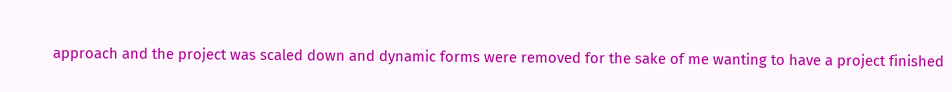approach and the project was scaled down and dynamic forms were removed for the sake of me wanting to have a project finished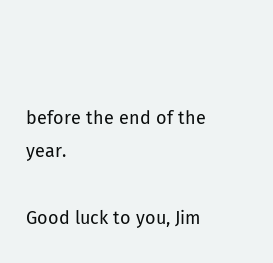before the end of the year.

Good luck to you, Jim